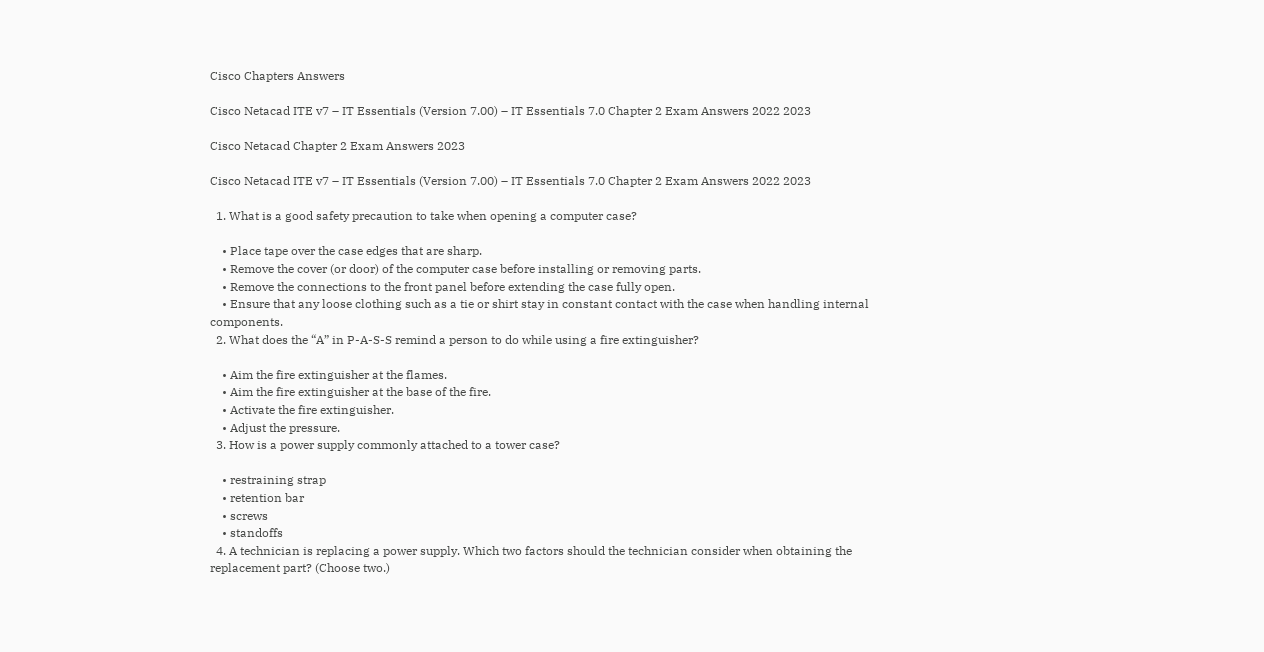Cisco Chapters Answers

Cisco Netacad ITE v7 – IT Essentials (Version 7.00) – IT Essentials 7.0 Chapter 2 Exam Answers 2022 2023

Cisco Netacad Chapter 2 Exam Answers 2023

Cisco Netacad ITE v7 – IT Essentials (Version 7.00) – IT Essentials 7.0 Chapter 2 Exam Answers 2022 2023

  1. What is a good safety precaution to take when opening a computer case?

    • Place tape over the case edges that are sharp.
    • Remove the cover (or door) of the computer case before installing or removing parts.
    • Remove the connections to the front panel before extending the case fully open.
    • Ensure that any loose clothing such as a tie or shirt stay in constant contact with the case when handling internal components.
  2. What does the “A” in P-A-S-S remind a person to do while using a fire extinguisher?

    • Aim the fire extinguisher at the flames.
    • Aim the fire extinguisher at the base of the fire.
    • Activate the fire extinguisher.
    • Adjust the pressure.
  3. How is a power supply commonly attached to a tower case?

    • restraining strap
    • retention bar
    • screws
    • standoffs
  4. A technician is replacing a power supply. Which two factors should the technician consider when obtaining the replacement part? (Choose two.)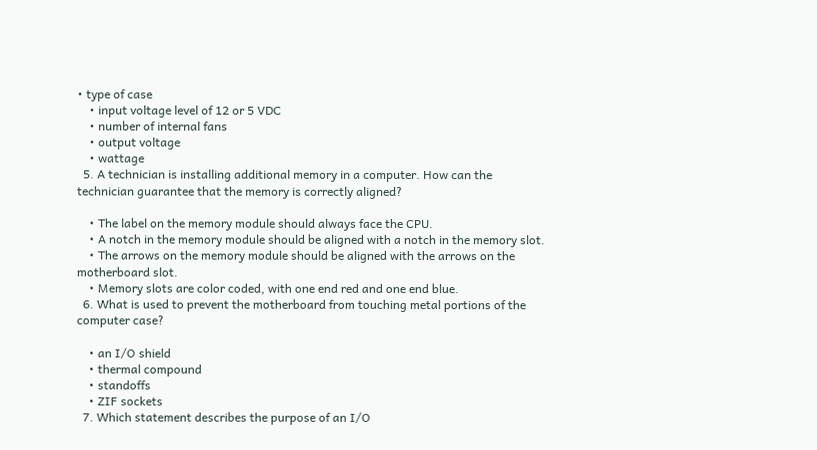• type of case
    • input voltage level of 12 or 5 VDC
    • number of internal fans
    • output voltage
    • wattage
  5. A technician is installing additional memory in a computer. How can the technician guarantee that the memory is correctly aligned?

    • The label on the memory module should always face the CPU.
    • A notch in the memory module should be aligned with a notch in the memory slot.
    • The arrows on the memory module should be aligned with the arrows on the motherboard slot.
    • Memory slots are color coded, with one end red and one end blue.
  6. What is used to prevent the motherboard from touching metal portions of the computer case?

    • an I/O shield
    • thermal compound
    • standoffs
    • ZIF sockets
  7. Which statement describes the purpose of an I/O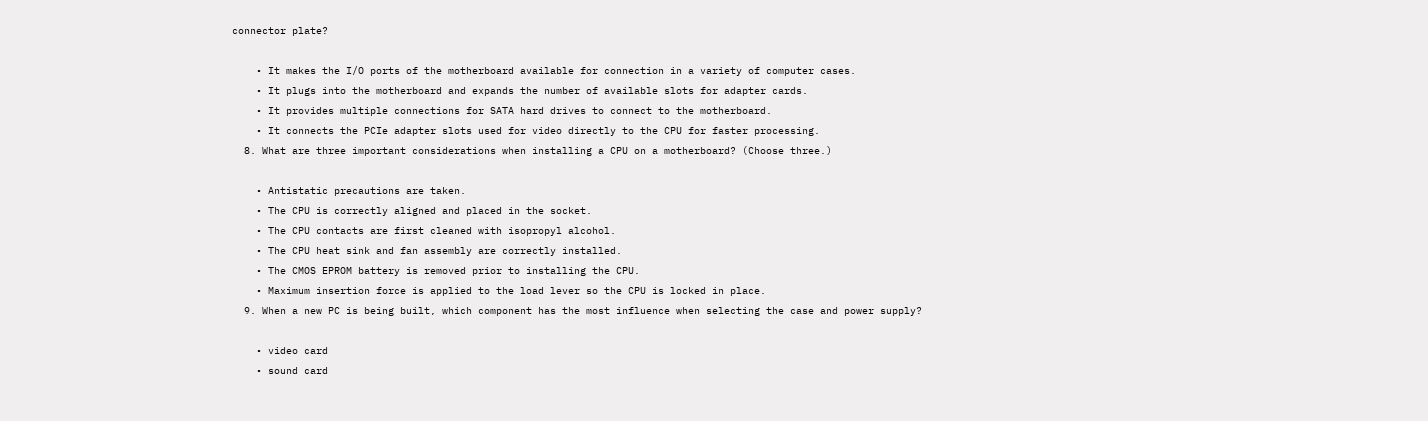connector plate?

    • It makes the I/O ports of the motherboard available for connection in a variety of computer cases.
    • It plugs into the motherboard and expands the number of available slots for adapter cards.
    • It provides multiple connections for SATA hard drives to connect to the motherboard.
    • It connects the PCIe adapter slots used for video directly to the CPU for faster processing.
  8. What are three important considerations when installing a CPU on a motherboard? (Choose three.)

    • Antistatic precautions are taken.
    • The CPU is correctly aligned and placed in the socket.
    • The CPU contacts are first cleaned with isopropyl alcohol.
    • The CPU heat sink and fan assembly are correctly installed.
    • The CMOS EPROM battery is removed prior to installing the CPU.
    • Maximum insertion force is applied to the load lever so the CPU is locked in place.
  9. When a new PC is being built, which component has the most influence when selecting the case and power supply?

    • video card
    • sound card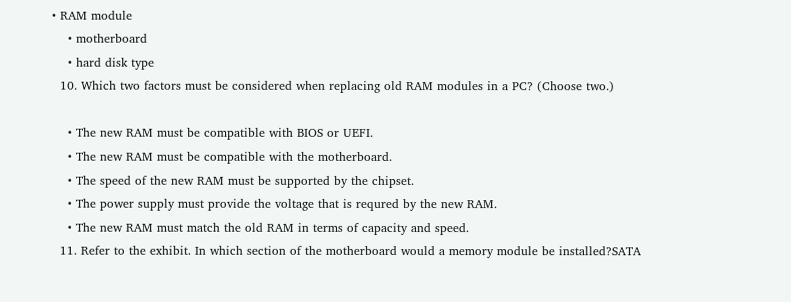• RAM module
    • motherboard
    • hard disk type
  10. Which two factors must be considered when replacing old RAM modules in a PC? (Choose two.)

    • The new RAM must be compatible with BIOS or UEFI.
    • The new RAM must be compatible with the motherboard.
    • The speed of the new RAM must be supported by the chipset.
    • The power supply must provide the voltage that is requred by the new RAM.
    • The new RAM must match the old RAM in terms of capacity and speed.
  11. Refer to the exhibit. In which section of the motherboard would a memory module be installed?SATA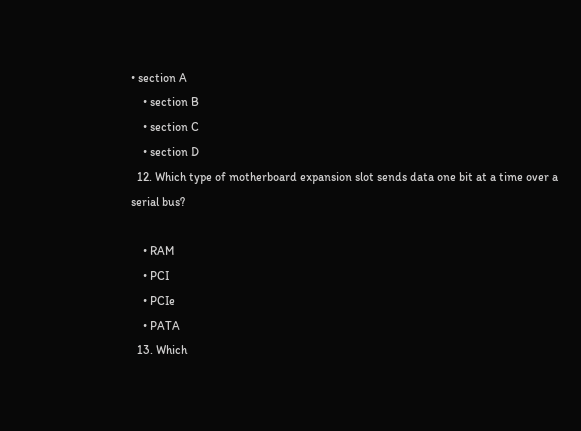• section A
    • section B
    • section C
    • section D
  12. Which type of motherboard expansion slot sends data one bit at a time over a serial bus?

    • RAM
    • PCI
    • PCIe
    • PATA
  13. Which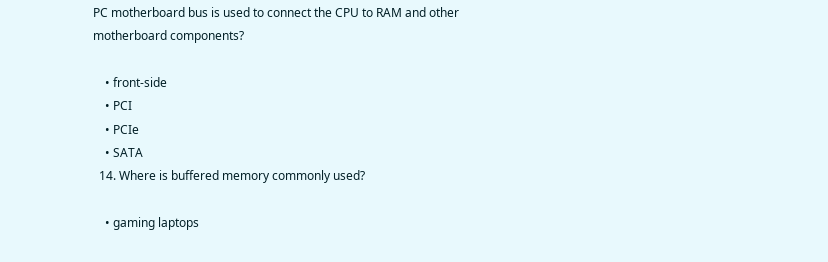PC motherboard bus is used to connect the CPU to RAM and other motherboard components?

    • front-side
    • PCI
    • PCIe
    • SATA
  14. Where is buffered memory commonly used?

    • gaming laptops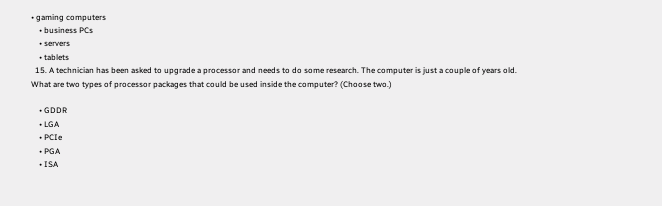• gaming computers
    • business PCs
    • servers
    • tablets
  15. A technician has been asked to upgrade a processor and needs to do some research. The computer is just a couple of years old. What are two types of processor packages that could be used inside the computer? (Choose two.)

    • GDDR
    • LGA
    • PCIe
    • PGA
    • ISA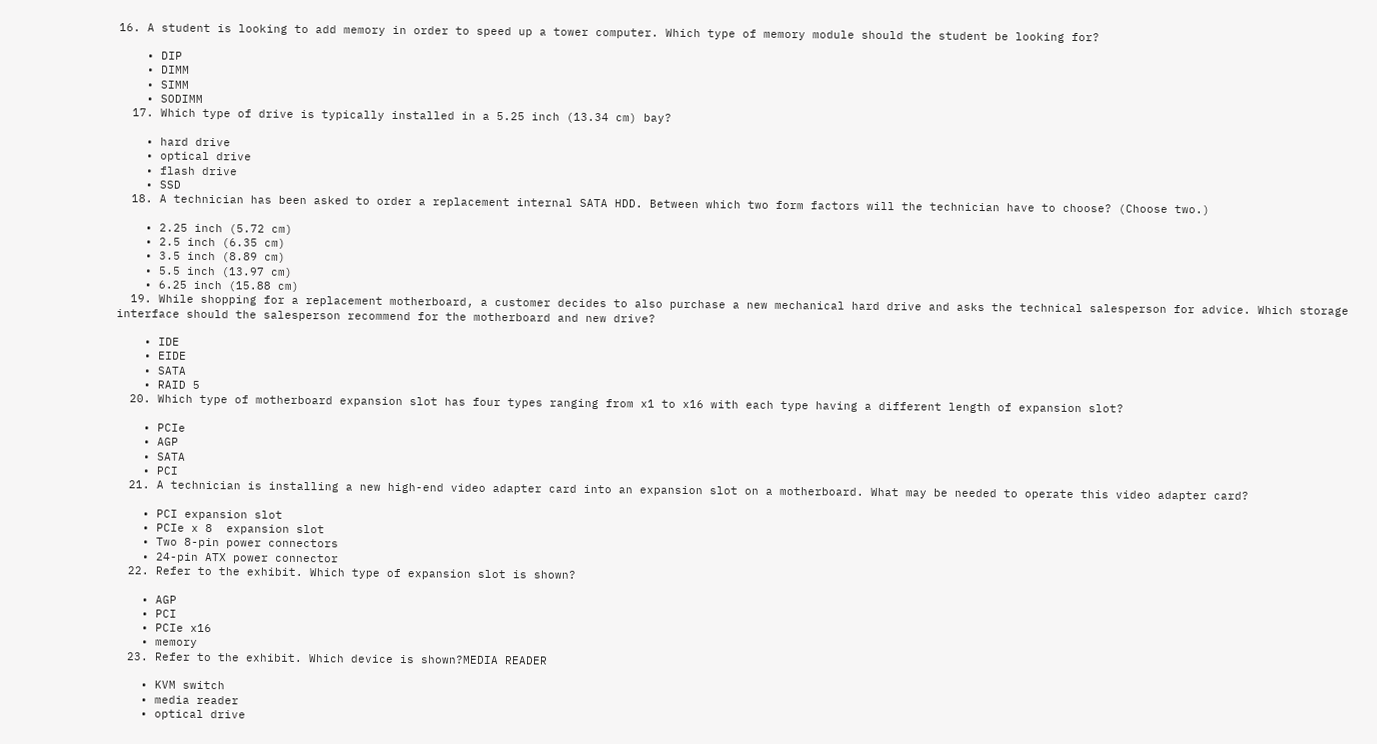16. A student is looking to add memory in order to speed up a tower computer. Which type of memory module should the student be looking for?

    • DIP
    • DIMM
    • SIMM
    • SODIMM
  17. Which type of drive is typically installed in a 5.25 inch (13.34 cm) bay?

    • hard drive
    • optical drive
    • flash drive
    • SSD
  18. A technician has been asked to order a replacement internal SATA HDD. Between which two form factors will the technician have to choose? (Choose two.)

    • 2.25 inch (5.72 cm)
    • 2.5 inch (6.35 cm)
    • 3.5 inch (8.89 cm)
    • 5.5 inch (13.97 cm)
    • 6.25 inch (15.88 cm)
  19. While shopping for a replacement motherboard, a customer decides to also purchase a new mechanical hard drive and asks the technical salesperson for advice. Which storage interface should the salesperson recommend for the motherboard and new drive?

    • IDE
    • EIDE
    • SATA
    • RAID 5
  20. Which type of motherboard expansion slot has four types ranging from x1 to x16 with each type having a different length of expansion slot?

    • PCIe
    • AGP
    • SATA
    • PCI
  21. A technician is installing a new high-end video adapter card into an expansion slot on a motherboard. What may be needed to operate this video adapter card?

    • PCI expansion slot
    • PCIe x 8  expansion slot
    • Two 8-pin power connectors
    • 24-pin ATX power connector
  22. Refer to the exhibit. Which type of expansion slot is shown?

    • AGP
    • PCI
    • PCIe x16
    • memory
  23. Refer to the exhibit. Which device is shown?MEDIA READER

    • KVM switch
    • media reader
    • optical drive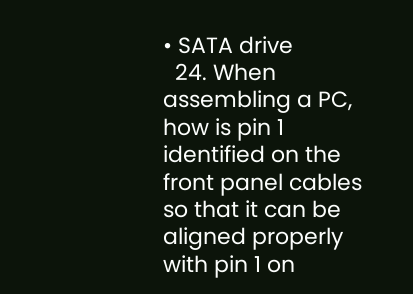• SATA drive
  24. When assembling a PC, how is pin 1 identified on the front panel cables so that it can be aligned properly with pin 1 on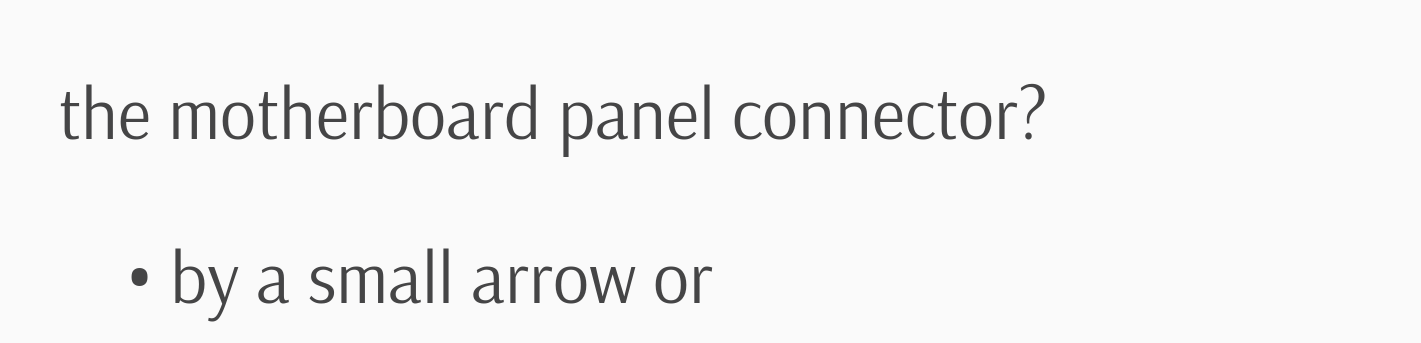the motherboard panel connector?

    • by a small arrow or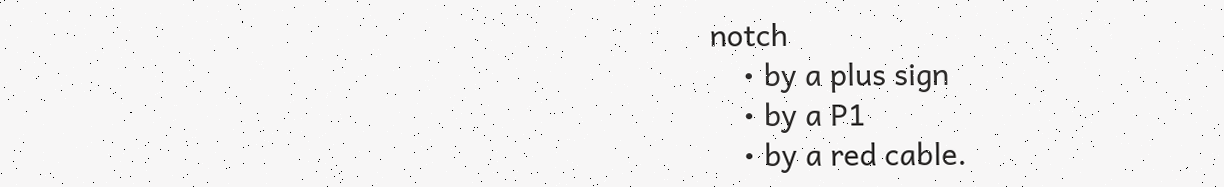notch
    • by a plus sign
    • by a P1
    • by a red cable.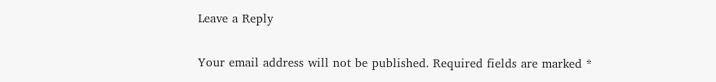Leave a Reply

Your email address will not be published. Required fields are marked *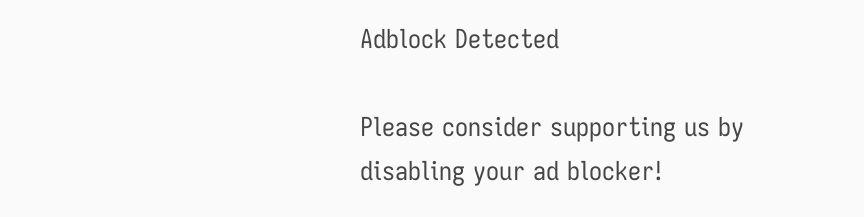Adblock Detected

Please consider supporting us by disabling your ad blocker!